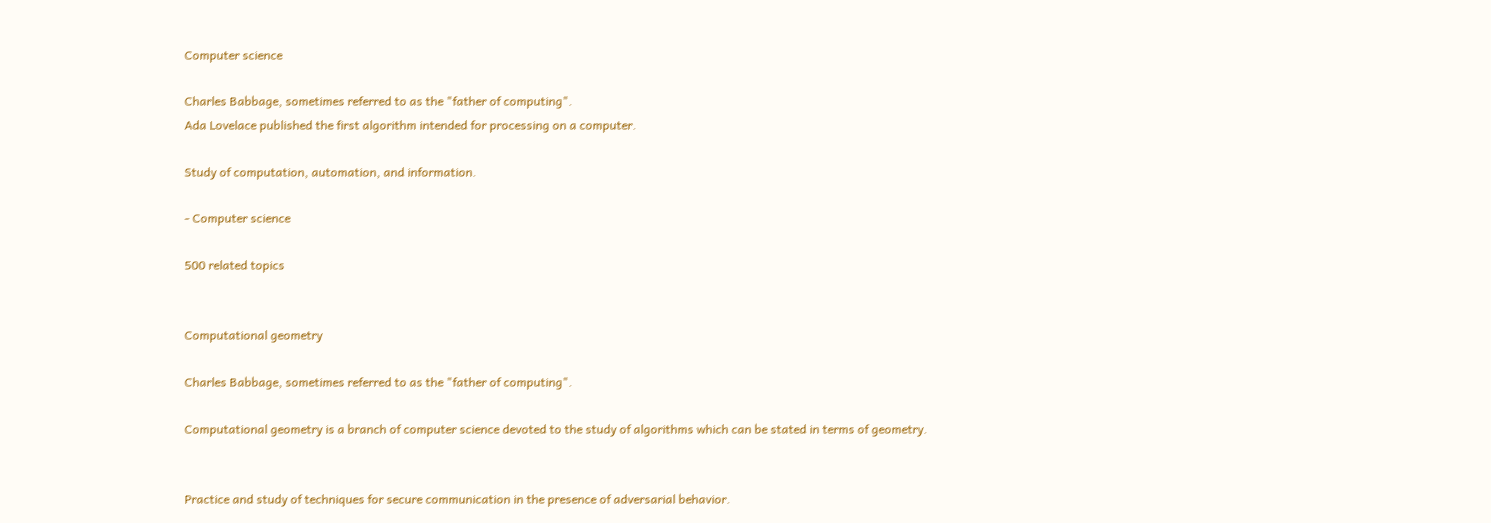Computer science

Charles Babbage, sometimes referred to as the "father of computing".
Ada Lovelace published the first algorithm intended for processing on a computer.

Study of computation, automation, and information.

- Computer science

500 related topics


Computational geometry

Charles Babbage, sometimes referred to as the "father of computing".

Computational geometry is a branch of computer science devoted to the study of algorithms which can be stated in terms of geometry.


Practice and study of techniques for secure communication in the presence of adversarial behavior.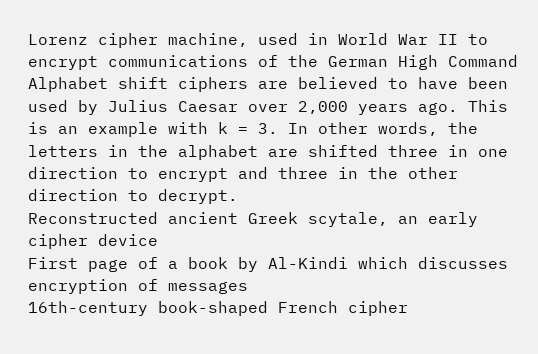Lorenz cipher machine, used in World War II to encrypt communications of the German High Command
Alphabet shift ciphers are believed to have been used by Julius Caesar over 2,000 years ago. This is an example with k = 3. In other words, the letters in the alphabet are shifted three in one direction to encrypt and three in the other direction to decrypt.
Reconstructed ancient Greek scytale, an early cipher device
First page of a book by Al-Kindi which discusses encryption of messages
16th-century book-shaped French cipher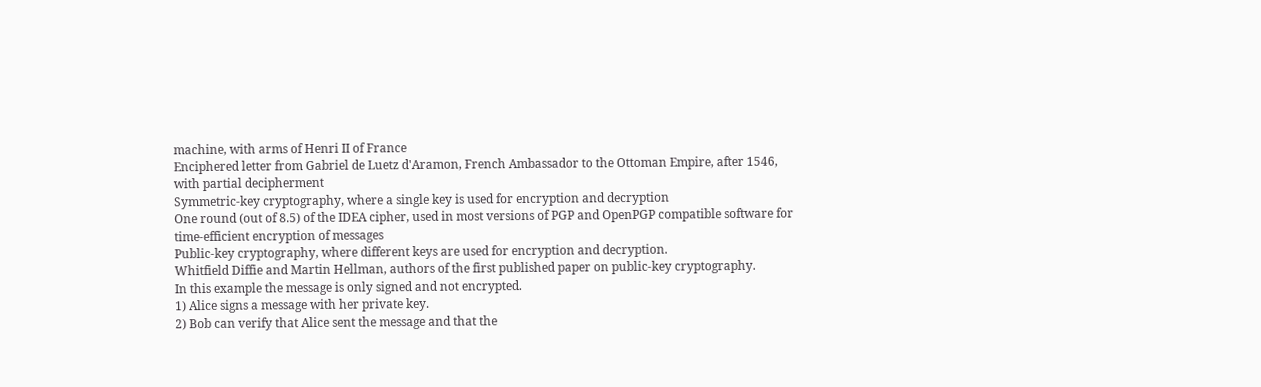machine, with arms of Henri II of France
Enciphered letter from Gabriel de Luetz d'Aramon, French Ambassador to the Ottoman Empire, after 1546, with partial decipherment
Symmetric-key cryptography, where a single key is used for encryption and decryption
One round (out of 8.5) of the IDEA cipher, used in most versions of PGP and OpenPGP compatible software for time-efficient encryption of messages
Public-key cryptography, where different keys are used for encryption and decryption.
Whitfield Diffie and Martin Hellman, authors of the first published paper on public-key cryptography.
In this example the message is only signed and not encrypted.
1) Alice signs a message with her private key.
2) Bob can verify that Alice sent the message and that the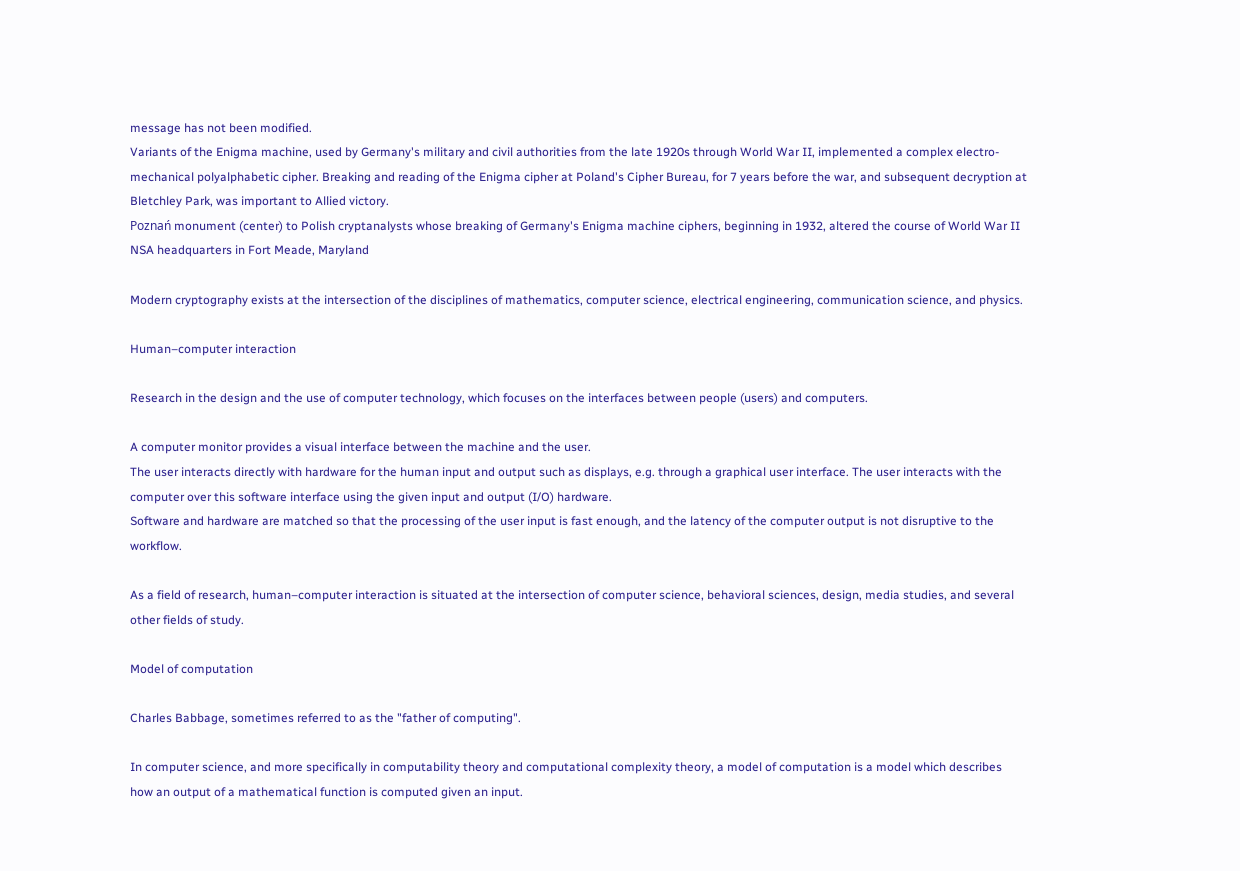message has not been modified.
Variants of the Enigma machine, used by Germany's military and civil authorities from the late 1920s through World War II, implemented a complex electro-mechanical polyalphabetic cipher. Breaking and reading of the Enigma cipher at Poland's Cipher Bureau, for 7 years before the war, and subsequent decryption at Bletchley Park, was important to Allied victory.
Poznań monument (center) to Polish cryptanalysts whose breaking of Germany's Enigma machine ciphers, beginning in 1932, altered the course of World War II
NSA headquarters in Fort Meade, Maryland

Modern cryptography exists at the intersection of the disciplines of mathematics, computer science, electrical engineering, communication science, and physics.

Human–computer interaction

Research in the design and the use of computer technology, which focuses on the interfaces between people (users) and computers.

A computer monitor provides a visual interface between the machine and the user.
The user interacts directly with hardware for the human input and output such as displays, e.g. through a graphical user interface. The user interacts with the computer over this software interface using the given input and output (I/O) hardware.
Software and hardware are matched so that the processing of the user input is fast enough, and the latency of the computer output is not disruptive to the workflow.

As a field of research, human–computer interaction is situated at the intersection of computer science, behavioral sciences, design, media studies, and several other fields of study.

Model of computation

Charles Babbage, sometimes referred to as the "father of computing".

In computer science, and more specifically in computability theory and computational complexity theory, a model of computation is a model which describes how an output of a mathematical function is computed given an input.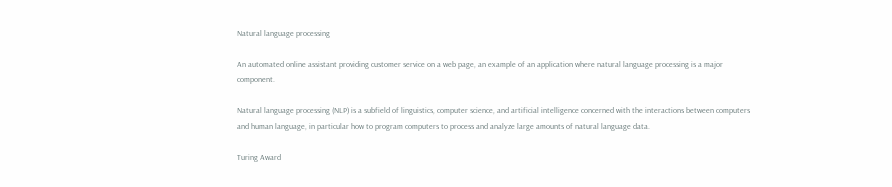Natural language processing

An automated online assistant providing customer service on a web page, an example of an application where natural language processing is a major component.

Natural language processing (NLP) is a subfield of linguistics, computer science, and artificial intelligence concerned with the interactions between computers and human language, in particular how to program computers to process and analyze large amounts of natural language data.

Turing Award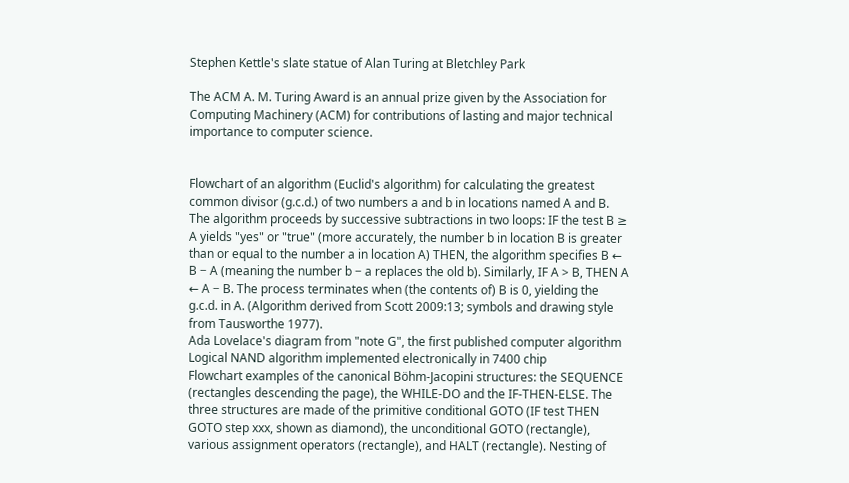Stephen Kettle's slate statue of Alan Turing at Bletchley Park

The ACM A. M. Turing Award is an annual prize given by the Association for Computing Machinery (ACM) for contributions of lasting and major technical importance to computer science.


Flowchart of an algorithm (Euclid's algorithm) for calculating the greatest common divisor (g.c.d.) of two numbers a and b in locations named A and B. The algorithm proceeds by successive subtractions in two loops: IF the test B ≥ A yields "yes" or "true" (more accurately, the number b in location B is greater than or equal to the number a in location A) THEN, the algorithm specifies B ← B − A (meaning the number b − a replaces the old b). Similarly, IF A > B, THEN A ← A − B. The process terminates when (the contents of) B is 0, yielding the g.c.d. in A. (Algorithm derived from Scott 2009:13; symbols and drawing style from Tausworthe 1977).
Ada Lovelace's diagram from "note G", the first published computer algorithm
Logical NAND algorithm implemented electronically in 7400 chip
Flowchart examples of the canonical Böhm-Jacopini structures: the SEQUENCE (rectangles descending the page), the WHILE-DO and the IF-THEN-ELSE. The three structures are made of the primitive conditional GOTO (IF test THEN GOTO step xxx, shown as diamond), the unconditional GOTO (rectangle), various assignment operators (rectangle), and HALT (rectangle). Nesting of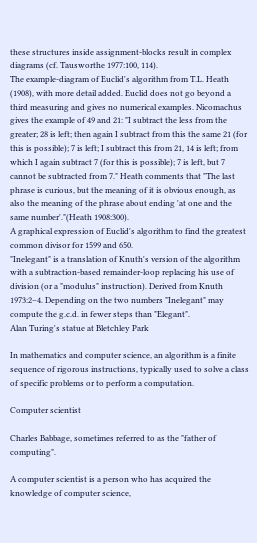these structures inside assignment-blocks result in complex diagrams (cf. Tausworthe 1977:100, 114).
The example-diagram of Euclid's algorithm from T.L. Heath (1908), with more detail added. Euclid does not go beyond a third measuring and gives no numerical examples. Nicomachus gives the example of 49 and 21: "I subtract the less from the greater; 28 is left; then again I subtract from this the same 21 (for this is possible); 7 is left; I subtract this from 21, 14 is left; from which I again subtract 7 (for this is possible); 7 is left, but 7 cannot be subtracted from 7." Heath comments that "The last phrase is curious, but the meaning of it is obvious enough, as also the meaning of the phrase about ending 'at one and the same number'."(Heath 1908:300).
A graphical expression of Euclid's algorithm to find the greatest common divisor for 1599 and 650.
"Inelegant" is a translation of Knuth's version of the algorithm with a subtraction-based remainder-loop replacing his use of division (or a "modulus" instruction). Derived from Knuth 1973:2–4. Depending on the two numbers "Inelegant" may compute the g.c.d. in fewer steps than "Elegant".
Alan Turing's statue at Bletchley Park

In mathematics and computer science, an algorithm is a finite sequence of rigorous instructions, typically used to solve a class of specific problems or to perform a computation.

Computer scientist

Charles Babbage, sometimes referred to as the "father of computing".

A computer scientist is a person who has acquired the knowledge of computer science,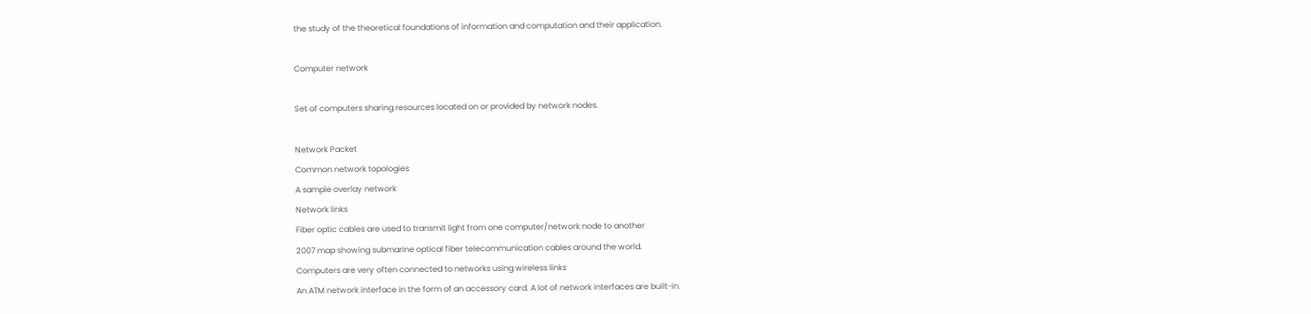the study of the theoretical foundations of information and computation and their application.

Computer network

Set of computers sharing resources located on or provided by network nodes.

Network Packet
Common network topologies
A sample overlay network
Network links
Fiber optic cables are used to transmit light from one computer/network node to another
2007 map showing submarine optical fiber telecommunication cables around the world.
Computers are very often connected to networks using wireless links
An ATM network interface in the form of an accessory card. A lot of network interfaces are built-in.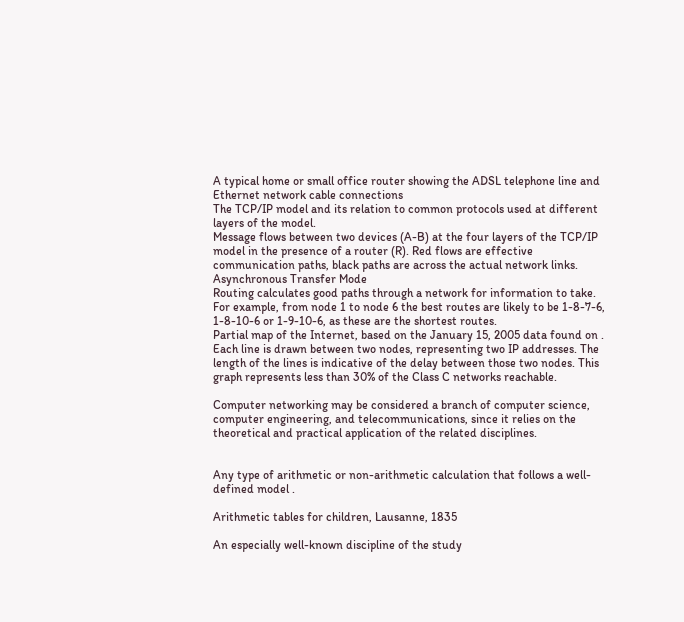A typical home or small office router showing the ADSL telephone line and Ethernet network cable connections
The TCP/IP model and its relation to common protocols used at different layers of the model.
Message flows between two devices (A-B) at the four layers of the TCP/IP model in the presence of a router (R). Red flows are effective communication paths, black paths are across the actual network links.
Asynchronous Transfer Mode
Routing calculates good paths through a network for information to take. For example, from node 1 to node 6 the best routes are likely to be 1-8-7-6, 1-8-10-6 or 1-9-10-6, as these are the shortest routes.
Partial map of the Internet, based on the January 15, 2005 data found on . Each line is drawn between two nodes, representing two IP addresses. The length of the lines is indicative of the delay between those two nodes. This graph represents less than 30% of the Class C networks reachable.

Computer networking may be considered a branch of computer science, computer engineering, and telecommunications, since it relies on the theoretical and practical application of the related disciplines.


Any type of arithmetic or non-arithmetic calculation that follows a well-defined model .

Arithmetic tables for children, Lausanne, 1835

An especially well-known discipline of the study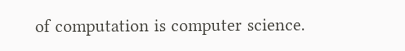of computation is computer science.